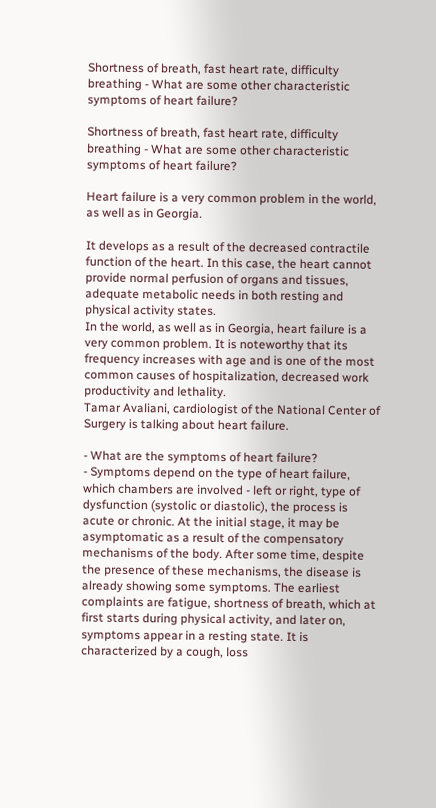Shortness of breath, fast heart rate, difficulty breathing - What are some other characteristic symptoms of heart failure?

Shortness of breath, fast heart rate, difficulty breathing - What are some other characteristic symptoms of heart failure?

Heart failure is a very common problem in the world, as well as in Georgia.

It develops as a result of the decreased contractile function of the heart. In this case, the heart cannot provide normal perfusion of organs and tissues, adequate metabolic needs in both resting and physical activity states.
In the world, as well as in Georgia, heart failure is a very common problem. It is noteworthy that its frequency increases with age and is one of the most common causes of hospitalization, decreased work productivity and lethality.
Tamar Avaliani, cardiologist of the National Center of Surgery is talking about heart failure.

- What are the symptoms of heart failure?
- Symptoms depend on the type of heart failure, which chambers are involved - left or right, type of dysfunction (systolic or diastolic), the process is acute or chronic. At the initial stage, it may be asymptomatic as a result of the compensatory mechanisms of the body. After some time, despite the presence of these mechanisms, the disease is already showing some symptoms. The earliest complaints are fatigue, shortness of breath, which at first starts during physical activity, and later on, symptoms appear in a resting state. It is characterized by a cough, loss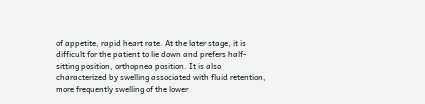of appetite, rapid heart rate. At the later stage, it is difficult for the patient to lie down and prefers half-sitting position, orthopnea position. It is also characterized by swelling associated with fluid retention, more frequently swelling of the lower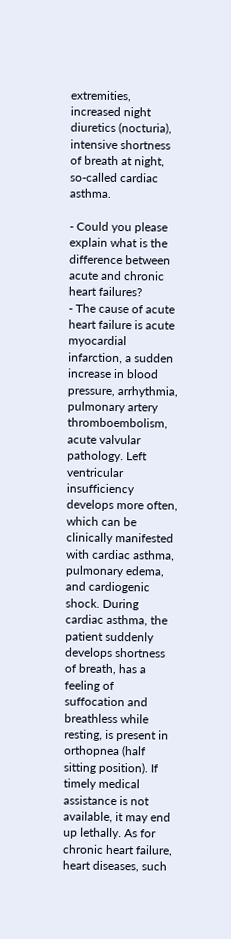extremities, increased night diuretics (nocturia), intensive shortness of breath at night, so-called cardiac asthma.

- Could you please explain what is the difference between acute and chronic heart failures?
- The cause of acute heart failure is acute myocardial infarction, a sudden increase in blood pressure, arrhythmia, pulmonary artery thromboembolism, acute valvular pathology. Left ventricular insufficiency develops more often, which can be clinically manifested with cardiac asthma, pulmonary edema, and cardiogenic shock. During cardiac asthma, the patient suddenly develops shortness of breath, has a feeling of suffocation and breathless while resting, is present in orthopnea (half sitting position). If timely medical assistance is not available, it may end up lethally. As for chronic heart failure, heart diseases, such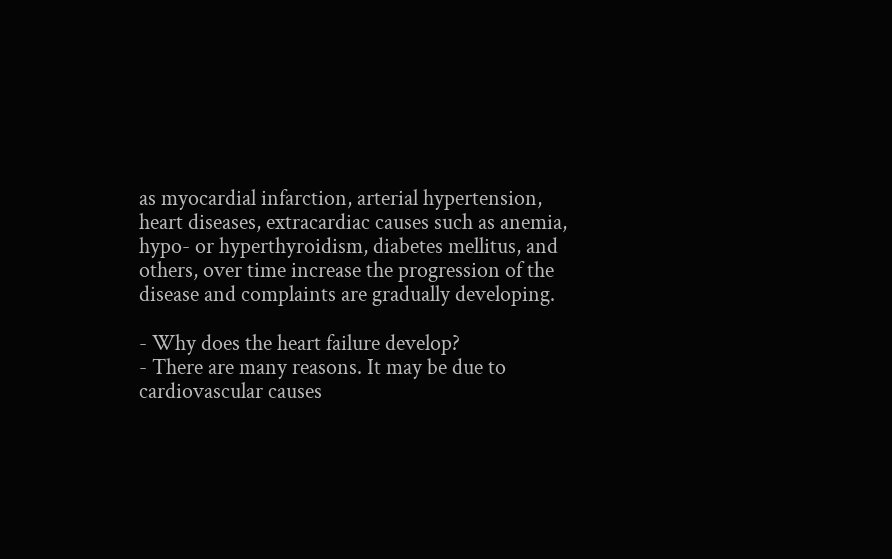as myocardial infarction, arterial hypertension, heart diseases, extracardiac causes such as anemia, hypo- or hyperthyroidism, diabetes mellitus, and others, over time increase the progression of the disease and complaints are gradually developing.

- Why does the heart failure develop?
- There are many reasons. It may be due to cardiovascular causes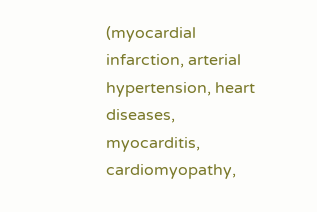(myocardial infarction, arterial hypertension, heart diseases, myocarditis, cardiomyopathy,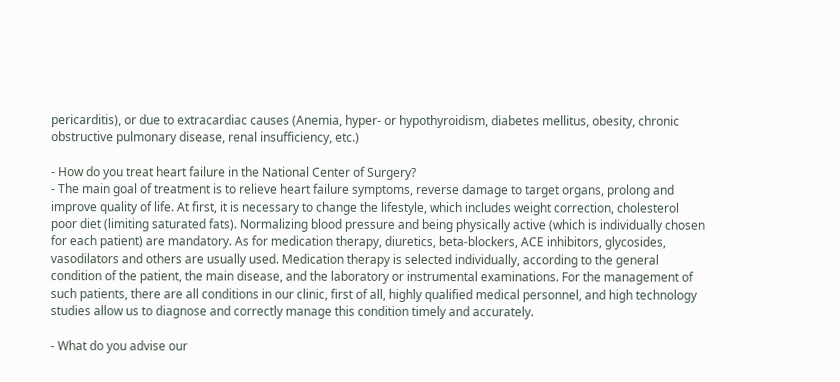pericarditis), or due to extracardiac causes (Anemia, hyper- or hypothyroidism, diabetes mellitus, obesity, chronic obstructive pulmonary disease, renal insufficiency, etc.)

- How do you treat heart failure in the National Center of Surgery?
- The main goal of treatment is to relieve heart failure symptoms, reverse damage to target organs, prolong and improve quality of life. At first, it is necessary to change the lifestyle, which includes weight correction, cholesterol poor diet (limiting saturated fats). Normalizing blood pressure and being physically active (which is individually chosen for each patient) are mandatory. As for medication therapy, diuretics, beta-blockers, ACE inhibitors, glycosides, vasodilators and others are usually used. Medication therapy is selected individually, according to the general condition of the patient, the main disease, and the laboratory or instrumental examinations. For the management of such patients, there are all conditions in our clinic, first of all, highly qualified medical personnel, and high technology studies allow us to diagnose and correctly manage this condition timely and accurately.

- What do you advise our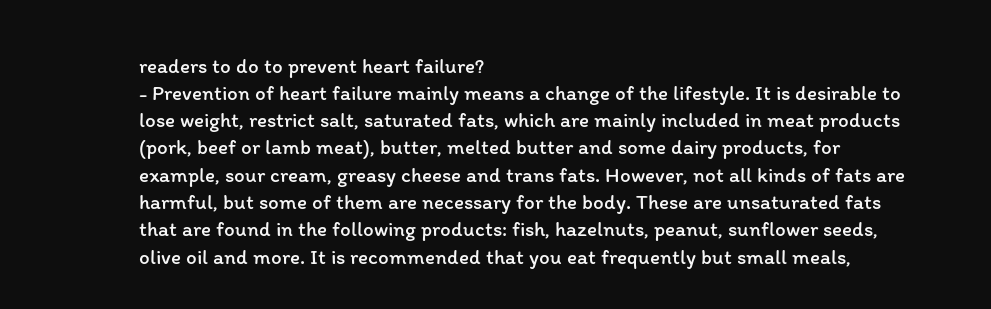readers to do to prevent heart failure?
- Prevention of heart failure mainly means a change of the lifestyle. It is desirable to lose weight, restrict salt, saturated fats, which are mainly included in meat products (pork, beef or lamb meat), butter, melted butter and some dairy products, for example, sour cream, greasy cheese and trans fats. However, not all kinds of fats are harmful, but some of them are necessary for the body. These are unsaturated fats that are found in the following products: fish, hazelnuts, peanut, sunflower seeds, olive oil and more. It is recommended that you eat frequently but small meals,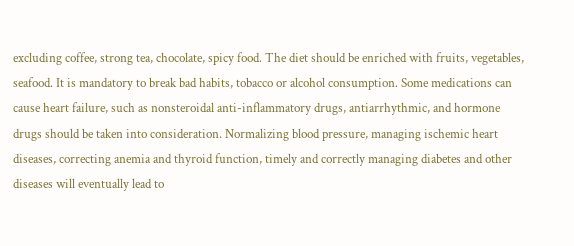excluding coffee, strong tea, chocolate, spicy food. The diet should be enriched with fruits, vegetables, seafood. It is mandatory to break bad habits, tobacco or alcohol consumption. Some medications can cause heart failure, such as nonsteroidal anti-inflammatory drugs, antiarrhythmic, and hormone drugs should be taken into consideration. Normalizing blood pressure, managing ischemic heart diseases, correcting anemia and thyroid function, timely and correctly managing diabetes and other diseases will eventually lead to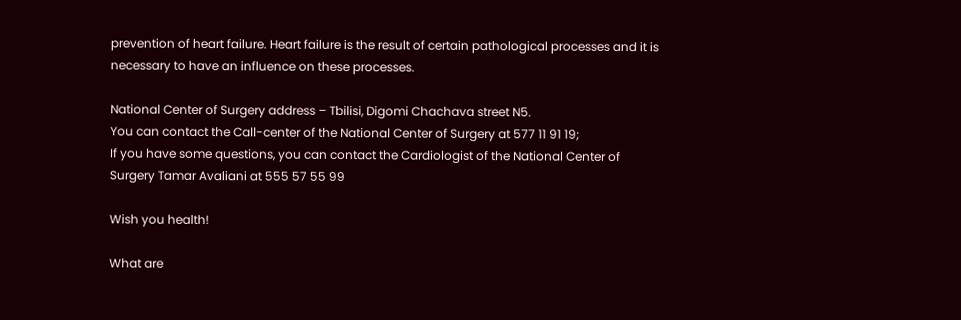prevention of heart failure. Heart failure is the result of certain pathological processes and it is necessary to have an influence on these processes.

National Center of Surgery address – Tbilisi, Digomi Chachava street N5.
You can contact the Call-center of the National Center of Surgery at 577 11 91 19;
If you have some questions, you can contact the Cardiologist of the National Center of Surgery Tamar Avaliani at 555 57 55 99

Wish you health!

What are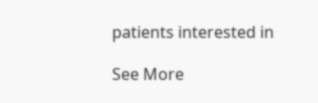patients interested in

See More